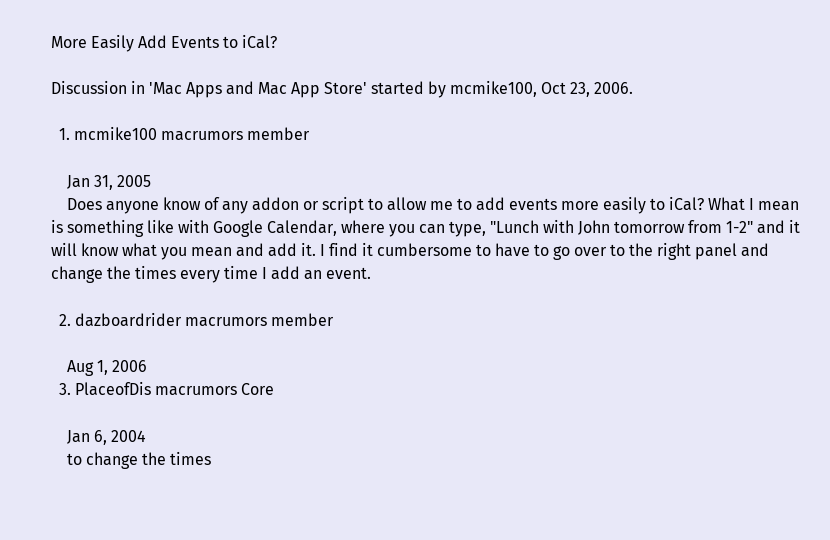More Easily Add Events to iCal?

Discussion in 'Mac Apps and Mac App Store' started by mcmike100, Oct 23, 2006.

  1. mcmike100 macrumors member

    Jan 31, 2005
    Does anyone know of any addon or script to allow me to add events more easily to iCal? What I mean is something like with Google Calendar, where you can type, "Lunch with John tomorrow from 1-2" and it will know what you mean and add it. I find it cumbersome to have to go over to the right panel and change the times every time I add an event.

  2. dazboardrider macrumors member

    Aug 1, 2006
  3. PlaceofDis macrumors Core

    Jan 6, 2004
    to change the times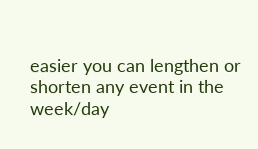easier you can lengthen or shorten any event in the week/day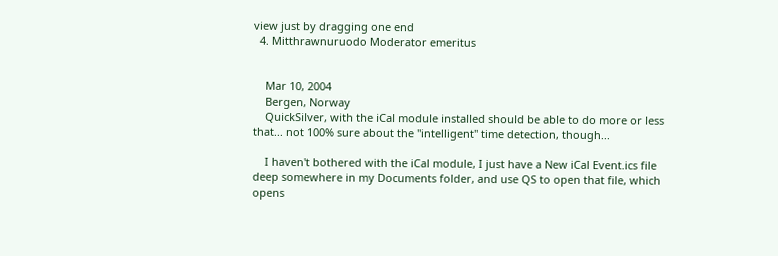view just by dragging one end
  4. Mitthrawnuruodo Moderator emeritus


    Mar 10, 2004
    Bergen, Norway
    QuickSilver, with the iCal module installed should be able to do more or less that... not 100% sure about the "intelligent" time detection, though...

    I haven't bothered with the iCal module, I just have a New iCal Event.ics file deep somewhere in my Documents folder, and use QS to open that file, which opens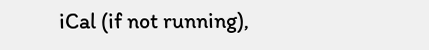iCal (if not running),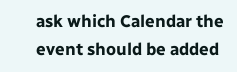ask which Calendar the event should be added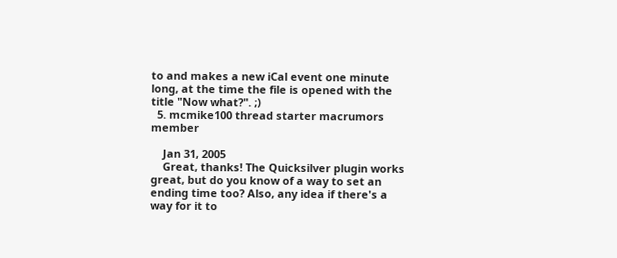to and makes a new iCal event one minute long, at the time the file is opened with the title "Now what?". ;)
  5. mcmike100 thread starter macrumors member

    Jan 31, 2005
    Great, thanks! The Quicksilver plugin works great, but do you know of a way to set an ending time too? Also, any idea if there's a way for it to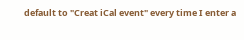default to "Creat iCal event" every time I enter a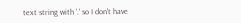text string with '.' so I don't have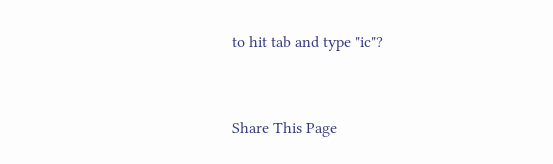to hit tab and type "ic"?


Share This Page